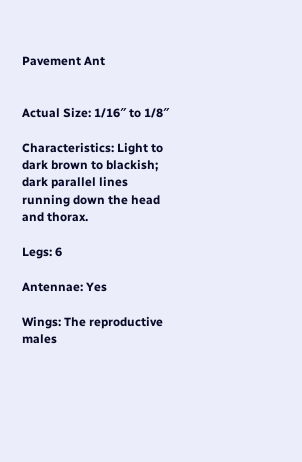Pavement Ant


Actual Size: 1/16″ to 1/8″

Characteristics: Light to dark brown to blackish; dark parallel lines running down the head and thorax.

Legs: 6

Antennae: Yes

Wings: The reproductive males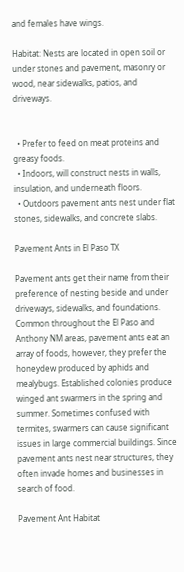and females have wings.

Habitat: Nests are located in open soil or under stones and pavement, masonry or wood, near sidewalks, patios, and driveways.


  • Prefer to feed on meat proteins and greasy foods.
  • Indoors, will construct nests in walls, insulation, and underneath floors.
  • Outdoors pavement ants nest under flat stones, sidewalks, and concrete slabs.

Pavement Ants in El Paso TX

Pavement ants get their name from their preference of nesting beside and under driveways, sidewalks, and foundations. Common throughout the El Paso and Anthony NM areas, pavement ants eat an array of foods, however, they prefer the honeydew produced by aphids and mealybugs. Established colonies produce winged ant swarmers in the spring and summer. Sometimes confused with termites, swarmers can cause significant issues in large commercial buildings. Since pavement ants nest near structures, they often invade homes and businesses in search of food.

Pavement Ant Habitat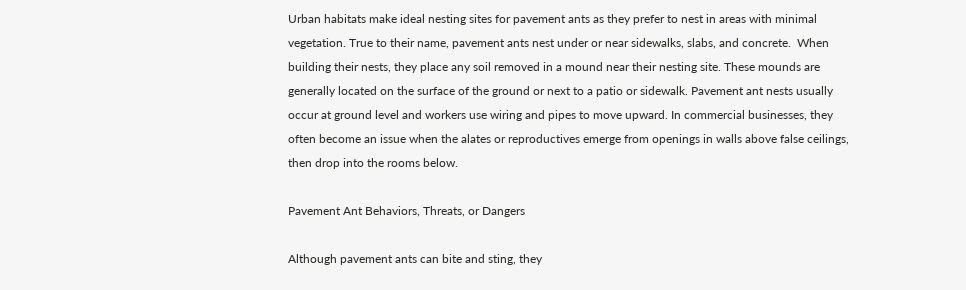Urban habitats make ideal nesting sites for pavement ants as they prefer to nest in areas with minimal vegetation. True to their name, pavement ants nest under or near sidewalks, slabs, and concrete.  When building their nests, they place any soil removed in a mound near their nesting site. These mounds are generally located on the surface of the ground or next to a patio or sidewalk. Pavement ant nests usually occur at ground level and workers use wiring and pipes to move upward. In commercial businesses, they often become an issue when the alates or reproductives emerge from openings in walls above false ceilings, then drop into the rooms below.

Pavement Ant Behaviors, Threats, or Dangers

Although pavement ants can bite and sting, they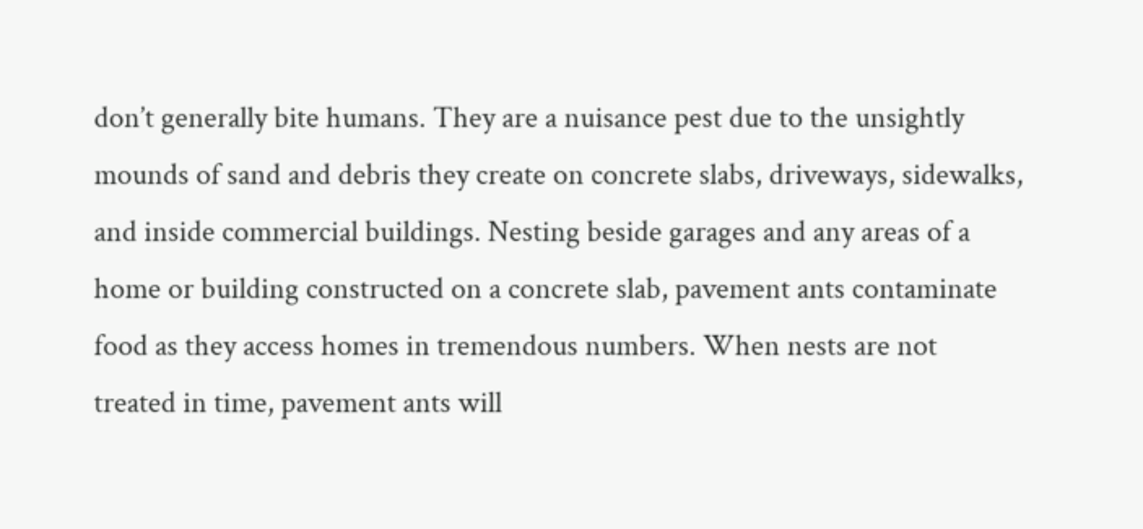don’t generally bite humans. They are a nuisance pest due to the unsightly mounds of sand and debris they create on concrete slabs, driveways, sidewalks, and inside commercial buildings. Nesting beside garages and any areas of a home or building constructed on a concrete slab, pavement ants contaminate food as they access homes in tremendous numbers. When nests are not treated in time, pavement ants will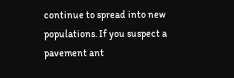continue to spread into new populations. If you suspect a pavement ant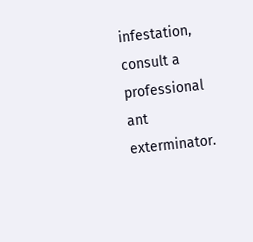infestation, consult a professional ant exterminator.